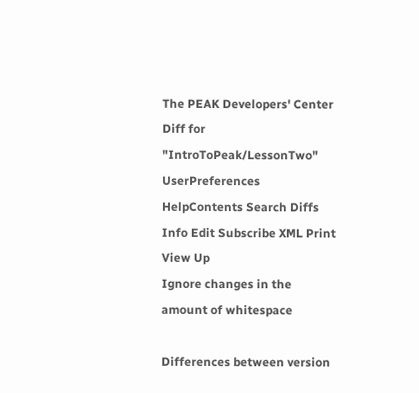The PEAK Developers' Center   Diff for "IntroToPeak/LessonTwo" UserPreferences
HelpContents Search Diffs Info Edit Subscribe XML Print View Up
Ignore changes in the amount of whitespace

Differences between version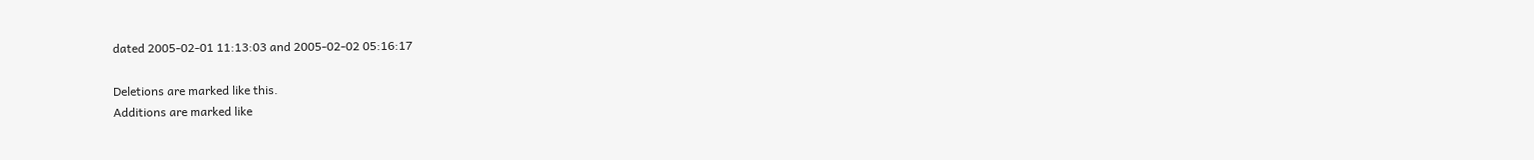dated 2005-02-01 11:13:03 and 2005-02-02 05:16:17

Deletions are marked like this.
Additions are marked like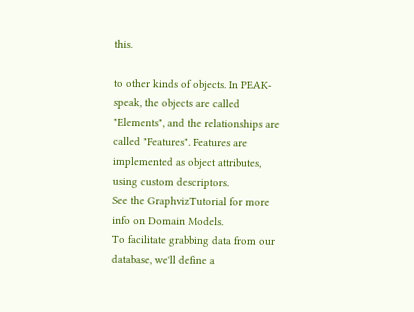this.

to other kinds of objects. In PEAK-speak, the objects are called
"Elements", and the relationships are called "Features". Features are
implemented as object attributes, using custom descriptors.
See the GraphvizTutorial for more info on Domain Models.
To facilitate grabbing data from our database, we'll define a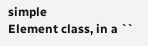simple
Element class, in a ``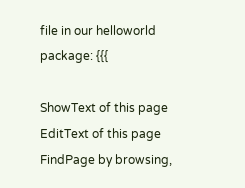file in our helloworld package: {{{

ShowText of this page
EditText of this page
FindPage by browsing,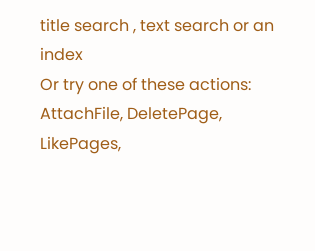title search , text search or an index
Or try one of these actions: AttachFile, DeletePage, LikePages,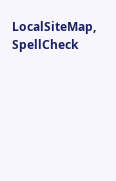LocalSiteMap, SpellCheck